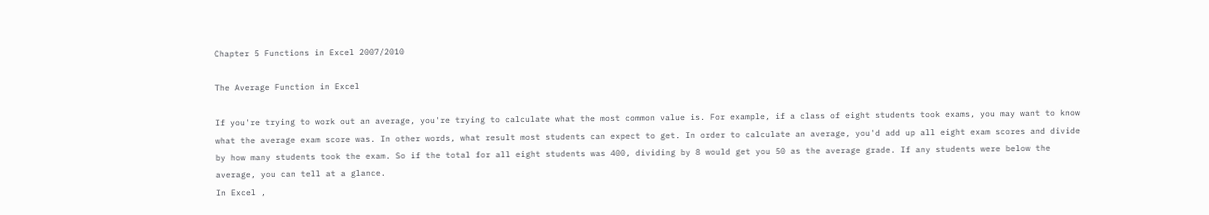Chapter 5 Functions in Excel 2007/2010

The Average Function in Excel

If you're trying to work out an average, you're trying to calculate what the most common value is. For example, if a class of eight students took exams, you may want to know what the average exam score was. In other words, what result most students can expect to get. In order to calculate an average, you'd add up all eight exam scores and divide by how many students took the exam. So if the total for all eight students was 400, dividing by 8 would get you 50 as the average grade. If any students were below the average, you can tell at a glance.
In Excel ,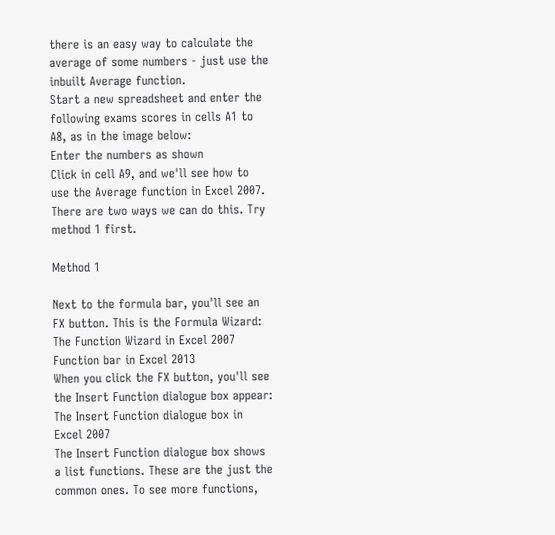there is an easy way to calculate the average of some numbers - just use the inbuilt Average function.
Start a new spreadsheet and enter the following exams scores in cells A1 to A8, as in the image below:
Enter the numbers as shown
Click in cell A9, and we'll see how to use the Average function in Excel 2007. There are two ways we can do this. Try method 1 first.

Method 1

Next to the formula bar, you'll see an FX button. This is the Formula Wizard:
The Function Wizard in Excel 2007
Function bar in Excel 2013
When you click the FX button, you'll see the Insert Function dialogue box appear:
The Insert Function dialogue box in Excel 2007
The Insert Function dialogue box shows a list functions. These are the just the common ones. To see more functions,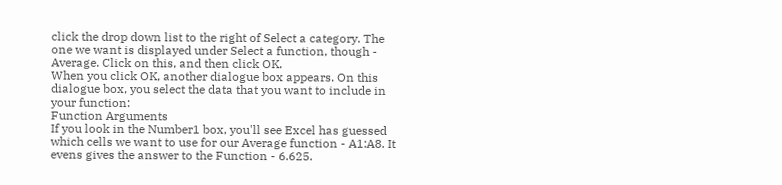click the drop down list to the right of Select a category. The one we want is displayed under Select a function, though - Average. Click on this, and then click OK.
When you click OK, another dialogue box appears. On this dialogue box, you select the data that you want to include in your function:
Function Arguments
If you look in the Number1 box, you'll see Excel has guessed which cells we want to use for our Average function - A1:A8. It evens gives the answer to the Function - 6.625.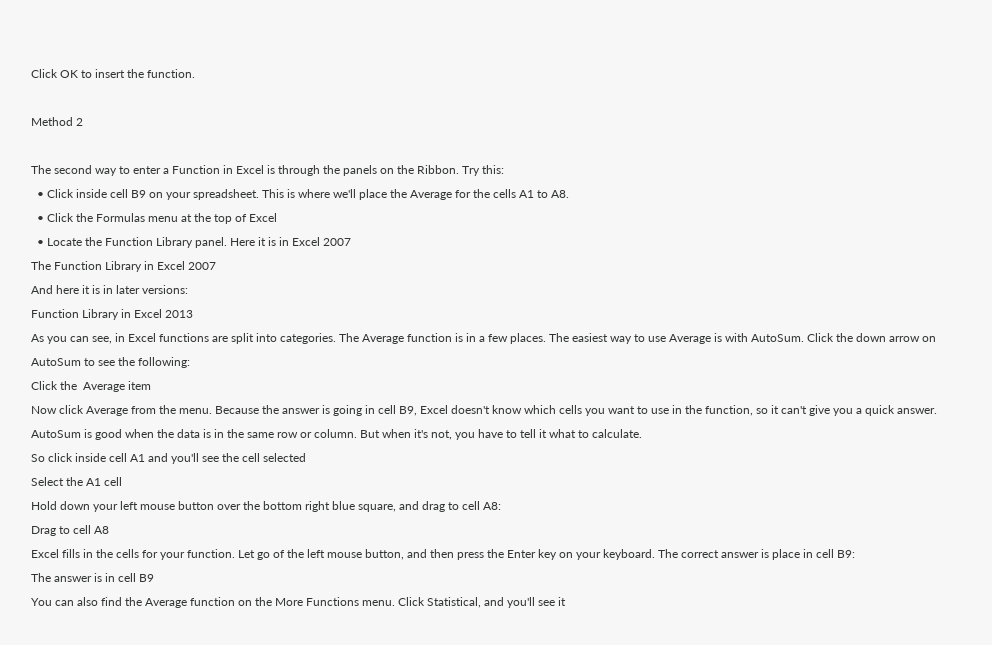Click OK to insert the function.

Method 2

The second way to enter a Function in Excel is through the panels on the Ribbon. Try this:
  • Click inside cell B9 on your spreadsheet. This is where we'll place the Average for the cells A1 to A8.
  • Click the Formulas menu at the top of Excel
  • Locate the Function Library panel. Here it is in Excel 2007
The Function Library in Excel 2007
And here it is in later versions:
Function Library in Excel 2013
As you can see, in Excel functions are split into categories. The Average function is in a few places. The easiest way to use Average is with AutoSum. Click the down arrow on AutoSum to see the following:
Click the  Average item
Now click Average from the menu. Because the answer is going in cell B9, Excel doesn't know which cells you want to use in the function, so it can't give you a quick answer. AutoSum is good when the data is in the same row or column. But when it's not, you have to tell it what to calculate.
So click inside cell A1 and you'll see the cell selected
Select the A1 cell
Hold down your left mouse button over the bottom right blue square, and drag to cell A8:
Drag to cell A8
Excel fills in the cells for your function. Let go of the left mouse button, and then press the Enter key on your keyboard. The correct answer is place in cell B9:
The answer is in cell B9
You can also find the Average function on the More Functions menu. Click Statistical, and you'll see it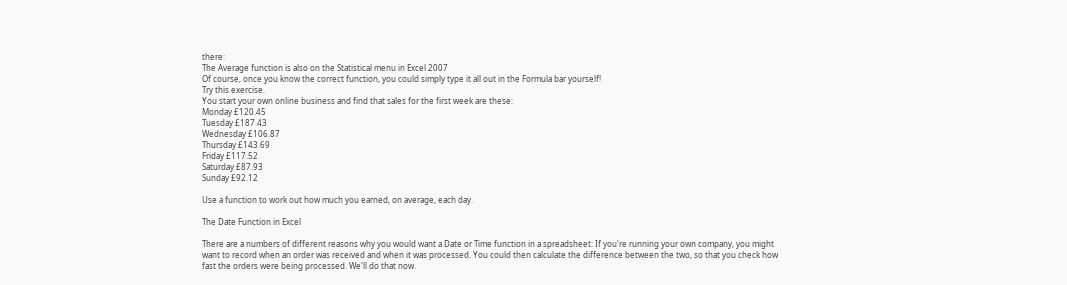there:
The Average function is also on the Statistical menu in Excel 2007
Of course, once you know the correct function, you could simply type it all out in the Formula bar yourself!
Try this exercise.
You start your own online business and find that sales for the first week are these:
Monday £120.45
Tuesday £187.43
Wednesday £106.87
Thursday £143.69
Friday £117.52
Saturday £87.93
Sunday £92.12

Use a function to work out how much you earned, on average, each day.

The Date Function in Excel

There are a numbers of different reasons why you would want a Date or Time function in a spreadsheet: If you're running your own company, you might want to record when an order was received and when it was processed. You could then calculate the difference between the two, so that you check how fast the orders were being processed. We'll do that now.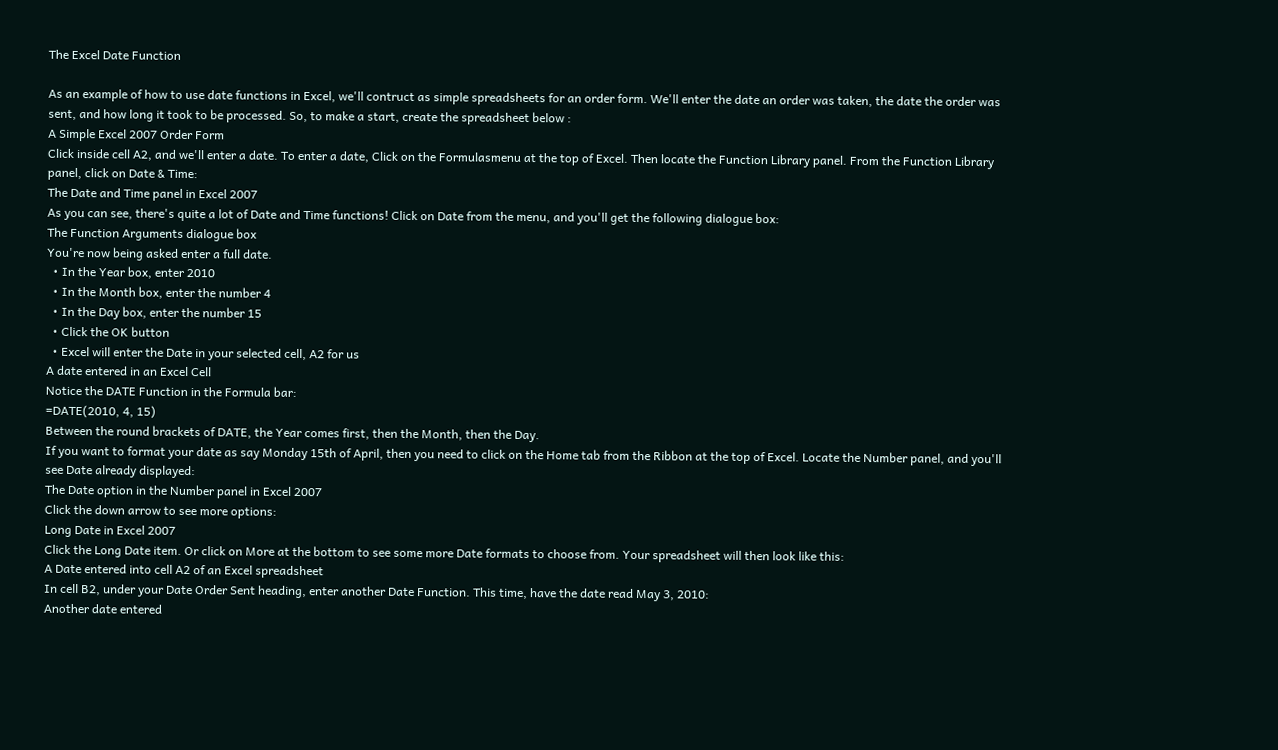The Excel Date Function

As an example of how to use date functions in Excel, we'll contruct as simple spreadsheets for an order form. We'll enter the date an order was taken, the date the order was sent, and how long it took to be processed. So, to make a start, create the spreadsheet below :
A Simple Excel 2007 Order Form
Click inside cell A2, and we'll enter a date. To enter a date, Click on the Formulasmenu at the top of Excel. Then locate the Function Library panel. From the Function Library panel, click on Date & Time:
The Date and Time panel in Excel 2007
As you can see, there's quite a lot of Date and Time functions! Click on Date from the menu, and you'll get the following dialogue box:
The Function Arguments dialogue box
You're now being asked enter a full date.
  • In the Year box, enter 2010
  • In the Month box, enter the number 4
  • In the Day box, enter the number 15
  • Click the OK button
  • Excel will enter the Date in your selected cell, A2 for us
A date entered in an Excel Cell
Notice the DATE Function in the Formula bar:
=DATE(2010, 4, 15)
Between the round brackets of DATE, the Year comes first, then the Month, then the Day.
If you want to format your date as say Monday 15th of April, then you need to click on the Home tab from the Ribbon at the top of Excel. Locate the Number panel, and you'll see Date already displayed:
The Date option in the Number panel in Excel 2007
Click the down arrow to see more options:
Long Date in Excel 2007
Click the Long Date item. Or click on More at the bottom to see some more Date formats to choose from. Your spreadsheet will then look like this:
A Date entered into cell A2 of an Excel spreadsheet
In cell B2, under your Date Order Sent heading, enter another Date Function. This time, have the date read May 3, 2010:
Another date entered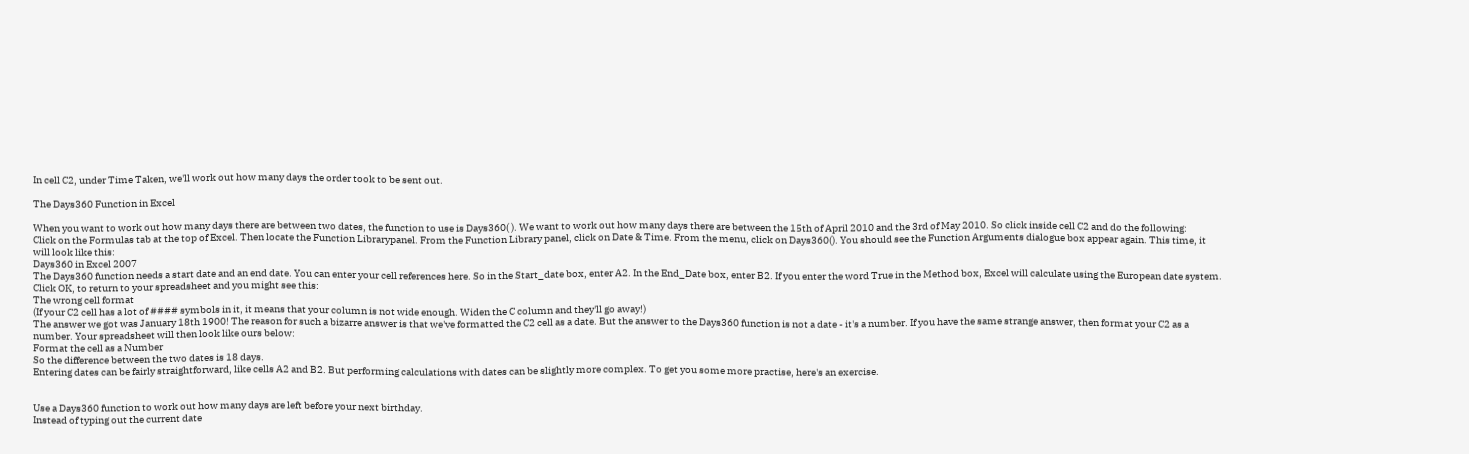In cell C2, under Time Taken, we'll work out how many days the order took to be sent out.

The Days360 Function in Excel

When you want to work out how many days there are between two dates, the function to use is Days360( ). We want to work out how many days there are between the 15th of April 2010 and the 3rd of May 2010. So click inside cell C2 and do the following:
Click on the Formulas tab at the top of Excel. Then locate the Function Librarypanel. From the Function Library panel, click on Date & Time. From the menu, click on Days360(). You should see the Function Arguments dialogue box appear again. This time, it will look like this:
Days360 in Excel 2007
The Days360 function needs a start date and an end date. You can enter your cell references here. So in the Start_date box, enter A2. In the End_Date box, enter B2. If you enter the word True in the Method box, Excel will calculate using the European date system. Click OK, to return to your spreadsheet and you might see this:
The wrong cell format
(If your C2 cell has a lot of #### symbols in it, it means that your column is not wide enough. Widen the C column and they'll go away!)
The answer we got was January 18th 1900! The reason for such a bizarre answer is that we've formatted the C2 cell as a date. But the answer to the Days360 function is not a date - it's a number. If you have the same strange answer, then format your C2 as a number. Your spreadsheet will then look like ours below:
Format the cell as a Number
So the difference between the two dates is 18 days.
Entering dates can be fairly straightforward, like cells A2 and B2. But performing calculations with dates can be slightly more complex. To get you some more practise, here's an exercise.


Use a Days360 function to work out how many days are left before your next birthday.
Instead of typing out the current date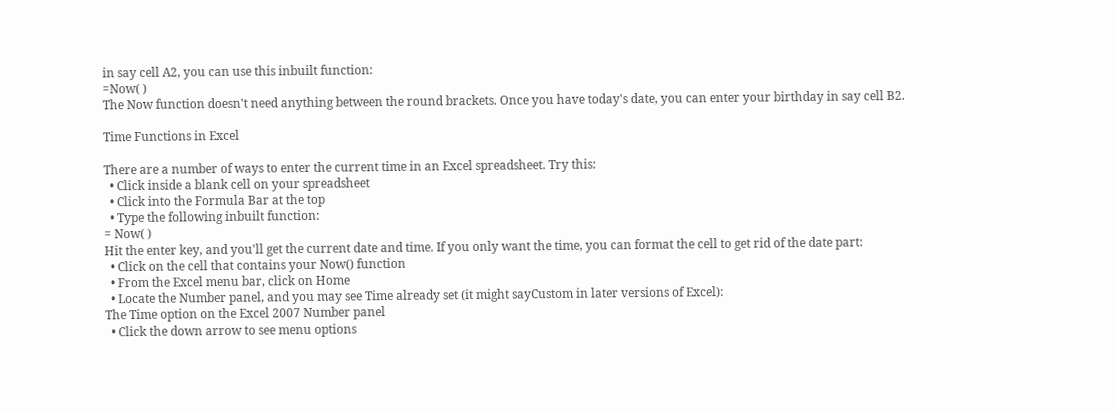in say cell A2, you can use this inbuilt function:
=Now( )
The Now function doesn't need anything between the round brackets. Once you have today's date, you can enter your birthday in say cell B2.

Time Functions in Excel

There are a number of ways to enter the current time in an Excel spreadsheet. Try this:
  • Click inside a blank cell on your spreadsheet
  • Click into the Formula Bar at the top
  • Type the following inbuilt function:
= Now( )
Hit the enter key, and you'll get the current date and time. If you only want the time, you can format the cell to get rid of the date part:
  • Click on the cell that contains your Now() function
  • From the Excel menu bar, click on Home
  • Locate the Number panel, and you may see Time already set (it might sayCustom in later versions of Excel):
The Time option on the Excel 2007 Number panel
  • Click the down arrow to see menu options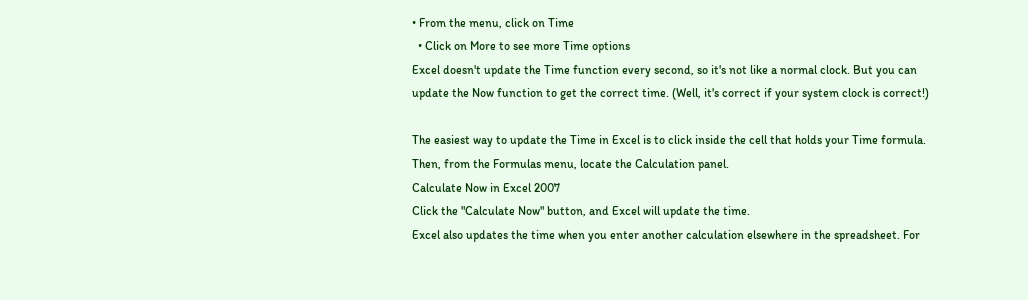• From the menu, click on Time
  • Click on More to see more Time options
Excel doesn't update the Time function every second, so it's not like a normal clock. But you can update the Now function to get the correct time. (Well, it's correct if your system clock is correct!)

The easiest way to update the Time in Excel is to click inside the cell that holds your Time formula. Then, from the Formulas menu, locate the Calculation panel.
Calculate Now in Excel 2007
Click the "Calculate Now" button, and Excel will update the time.
Excel also updates the time when you enter another calculation elsewhere in the spreadsheet. For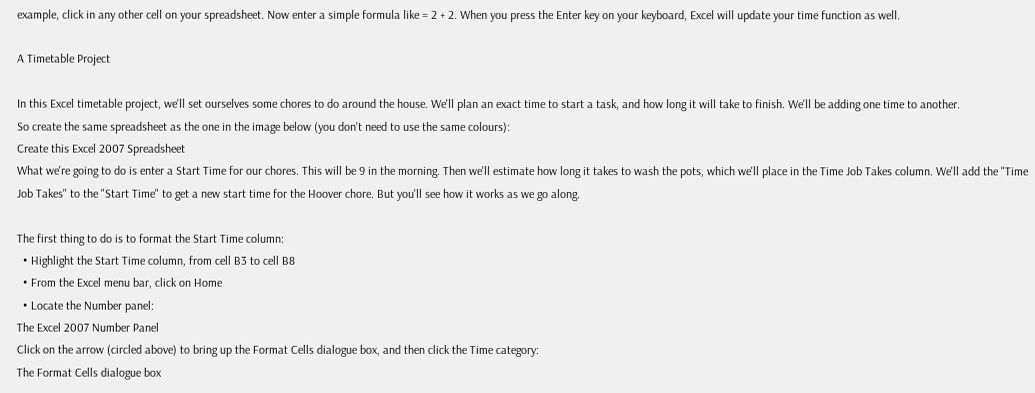example, click in any other cell on your spreadsheet. Now enter a simple formula like = 2 + 2. When you press the Enter key on your keyboard, Excel will update your time function as well.

A Timetable Project

In this Excel timetable project, we'll set ourselves some chores to do around the house. We'll plan an exact time to start a task, and how long it will take to finish. We'll be adding one time to another.
So create the same spreadsheet as the one in the image below (you don't need to use the same colours):
Create this Excel 2007 Spreadsheet
What we're going to do is enter a Start Time for our chores. This will be 9 in the morning. Then we'll estimate how long it takes to wash the pots, which we'll place in the Time Job Takes column. We'll add the "Time Job Takes" to the "Start Time" to get a new start time for the Hoover chore. But you'll see how it works as we go along.

The first thing to do is to format the Start Time column:
  • Highlight the Start Time column, from cell B3 to cell B8
  • From the Excel menu bar, click on Home
  • Locate the Number panel:
The Excel 2007 Number Panel
Click on the arrow (circled above) to bring up the Format Cells dialogue box, and then click the Time category:
The Format Cells dialogue box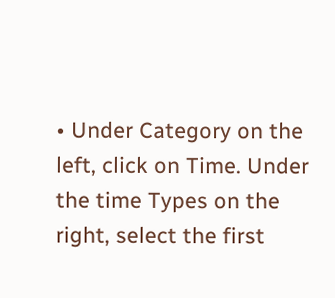• Under Category on the left, click on Time. Under the time Types on the right, select the first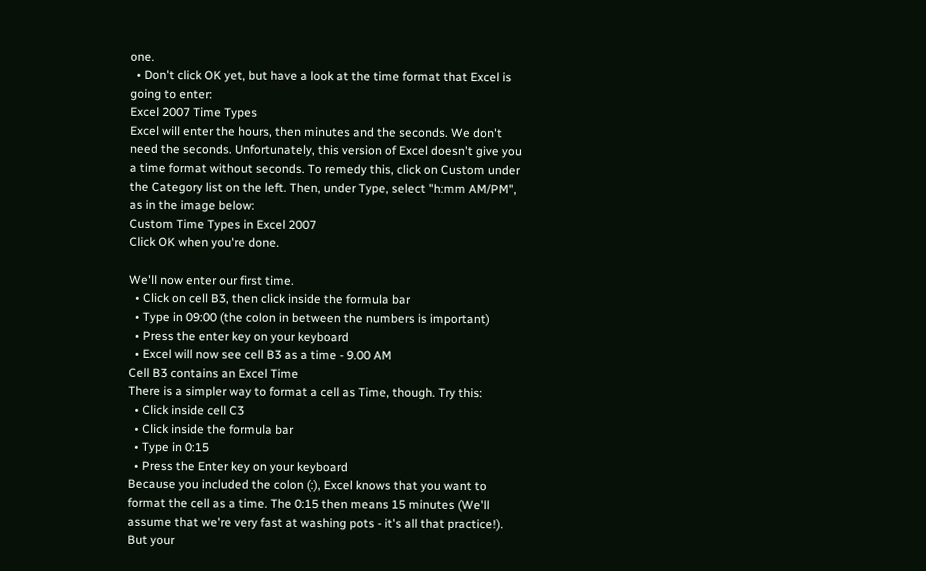one.
  • Don't click OK yet, but have a look at the time format that Excel is going to enter:
Excel 2007 Time Types
Excel will enter the hours, then minutes and the seconds. We don't need the seconds. Unfortunately, this version of Excel doesn't give you a time format without seconds. To remedy this, click on Custom under the Category list on the left. Then, under Type, select "h:mm AM/PM", as in the image below:
Custom Time Types in Excel 2007
Click OK when you're done.

We'll now enter our first time.
  • Click on cell B3, then click inside the formula bar
  • Type in 09:00 (the colon in between the numbers is important)
  • Press the enter key on your keyboard
  • Excel will now see cell B3 as a time - 9.00 AM
Cell B3 contains an Excel Time
There is a simpler way to format a cell as Time, though. Try this:
  • Click inside cell C3
  • Click inside the formula bar
  • Type in 0:15
  • Press the Enter key on your keyboard
Because you included the colon (:), Excel knows that you want to format the cell as a time. The 0:15 then means 15 minutes (We'll assume that we're very fast at washing pots - it's all that practice!).
But your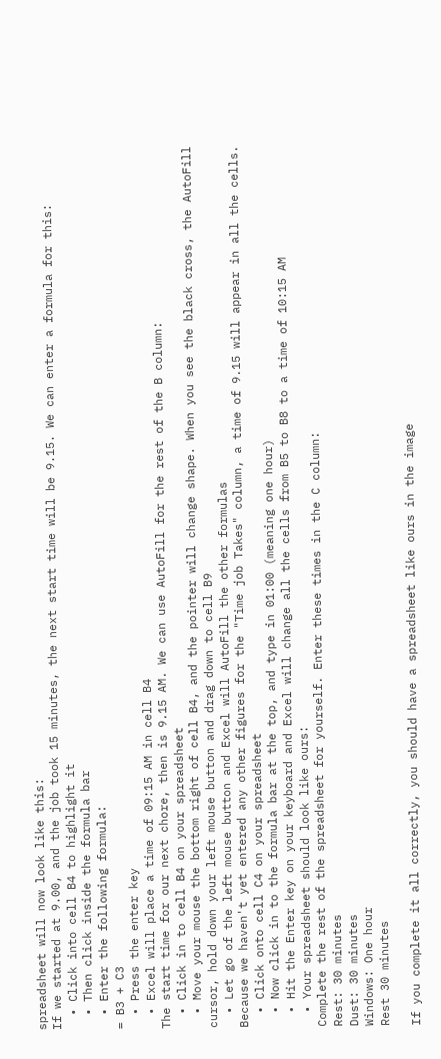spreadsheet will now look like this:
If we started at 9.00, and the job took 15 minutes, the next start time will be 9.15. We can enter a formula for this:
  • Click into cell B4 to highlight it
  • Then click inside the formula bar
  • Enter the following formula:
= B3 + C3
  • Press the enter key
  • Excel will place a time of 09:15 AM in cell B4
The start time for our next chore, then is 9.15 AM. We can use AutoFill for the rest of the B column:
  • Click in to cell B4 on your spreadsheet
  • Move your mouse the bottom right of cell B4, and the pointer will change shape. When you see the black cross, the AutoFill cursor, hold down your left mouse button and drag down to cell B9
  • Let go of the left mouse button and Excel will AutoFill the other formulas
Because we haven't yet entered any other figures for the "Time job Takes" column, a time of 9.15 will appear in all the cells.
  • Click onto cell C4 on your spreadsheet
  • Now click in to the formula bar at the top, and type in 01:00 (meaning one hour)
  • Hit the Enter key on your keyboard and Excel will change all the cells from B5 to B8 to a time of 10:15 AM
  • Your spreadsheet should look like ours:
Complete the rest of the spreadsheet for yourself. Enter these times in the C column:
Rest: 30 minutes
Dust: 30 minutes
Windows: One hour
Rest 30 minutes

If you complete it all correctly, you should have a spreadsheet like ours in the image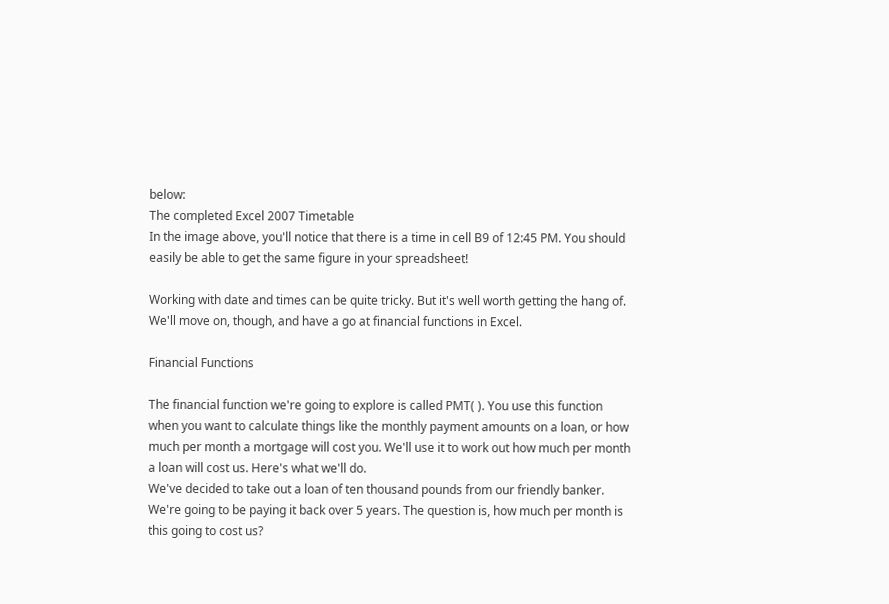below:
The completed Excel 2007 Timetable
In the image above, you'll notice that there is a time in cell B9 of 12:45 PM. You should easily be able to get the same figure in your spreadsheet!

Working with date and times can be quite tricky. But it's well worth getting the hang of. We'll move on, though, and have a go at financial functions in Excel.

Financial Functions

The financial function we're going to explore is called PMT( ). You use this function when you want to calculate things like the monthly payment amounts on a loan, or how much per month a mortgage will cost you. We'll use it to work out how much per month a loan will cost us. Here's what we'll do.
We've decided to take out a loan of ten thousand pounds from our friendly banker. We're going to be paying it back over 5 years. The question is, how much per month is this going to cost us?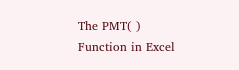The PMT( ) Function in Excel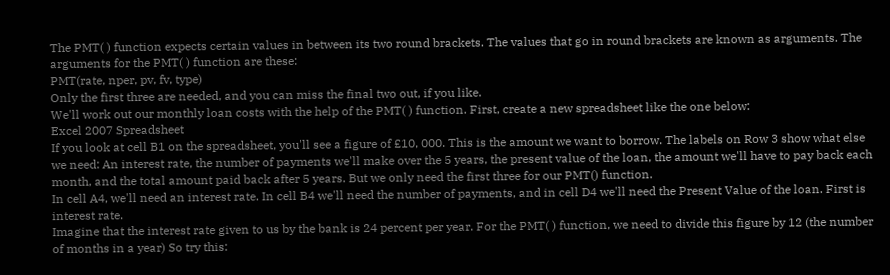The PMT( ) function expects certain values in between its two round brackets. The values that go in round brackets are known as arguments. The arguments for the PMT( ) function are these:
PMT(rate, nper, pv, fv, type)
Only the first three are needed, and you can miss the final two out, if you like.
We'll work out our monthly loan costs with the help of the PMT( ) function. First, create a new spreadsheet like the one below:
Excel 2007 Spreadsheet
If you look at cell B1 on the spreadsheet, you'll see a figure of £10, 000. This is the amount we want to borrow. The labels on Row 3 show what else we need: An interest rate, the number of payments we'll make over the 5 years, the present value of the loan, the amount we'll have to pay back each month, and the total amount paid back after 5 years. But we only need the first three for our PMT() function.
In cell A4, we'll need an interest rate. In cell B4 we'll need the number of payments, and in cell D4 we'll need the Present Value of the loan. First is interest rate.
Imagine that the interest rate given to us by the bank is 24 percent per year. For the PMT( ) function, we need to divide this figure by 12 (the number of months in a year) So try this: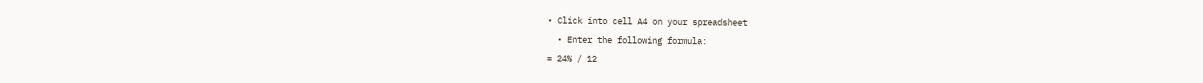• Click into cell A4 on your spreadsheet
  • Enter the following formula:
= 24% / 12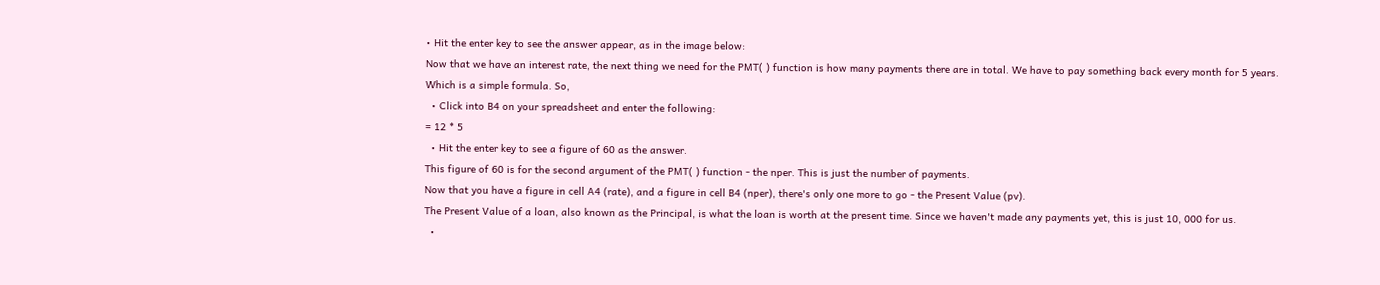• Hit the enter key to see the answer appear, as in the image below:
Now that we have an interest rate, the next thing we need for the PMT( ) function is how many payments there are in total. We have to pay something back every month for 5 years. Which is a simple formula. So,
  • Click into B4 on your spreadsheet and enter the following:
= 12 * 5
  • Hit the enter key to see a figure of 60 as the answer.
This figure of 60 is for the second argument of the PMT( ) function - the nper. This is just the number of payments.
Now that you have a figure in cell A4 (rate), and a figure in cell B4 (nper), there's only one more to go - the Present Value (pv).
The Present Value of a loan, also known as the Principal, is what the loan is worth at the present time. Since we haven't made any payments yet, this is just 10, 000 for us.
  •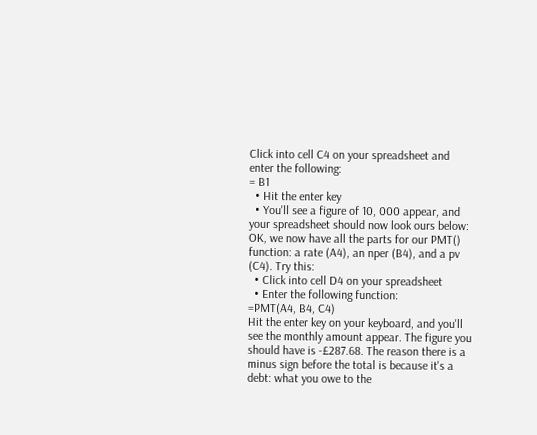Click into cell C4 on your spreadsheet and enter the following:
= B1
  • Hit the enter key
  • You'll see a figure of 10, 000 appear, and your spreadsheet should now look ours below:
OK, we now have all the parts for our PMT() function: a rate (A4), an nper (B4), and a pv (C4). Try this:
  • Click into cell D4 on your spreadsheet
  • Enter the following function:
=PMT(A4, B4, C4)
Hit the enter key on your keyboard, and you'll see the monthly amount appear. The figure you should have is -£287.68. The reason there is a minus sign before the total is because it's a debt: what you owe to the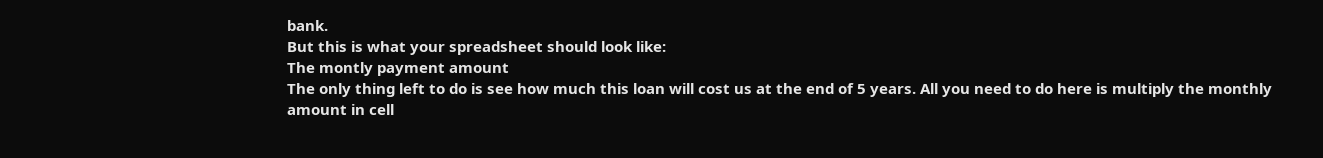bank.
But this is what your spreadsheet should look like:
The montly payment amount
The only thing left to do is see how much this loan will cost us at the end of 5 years. All you need to do here is multiply the monthly amount in cell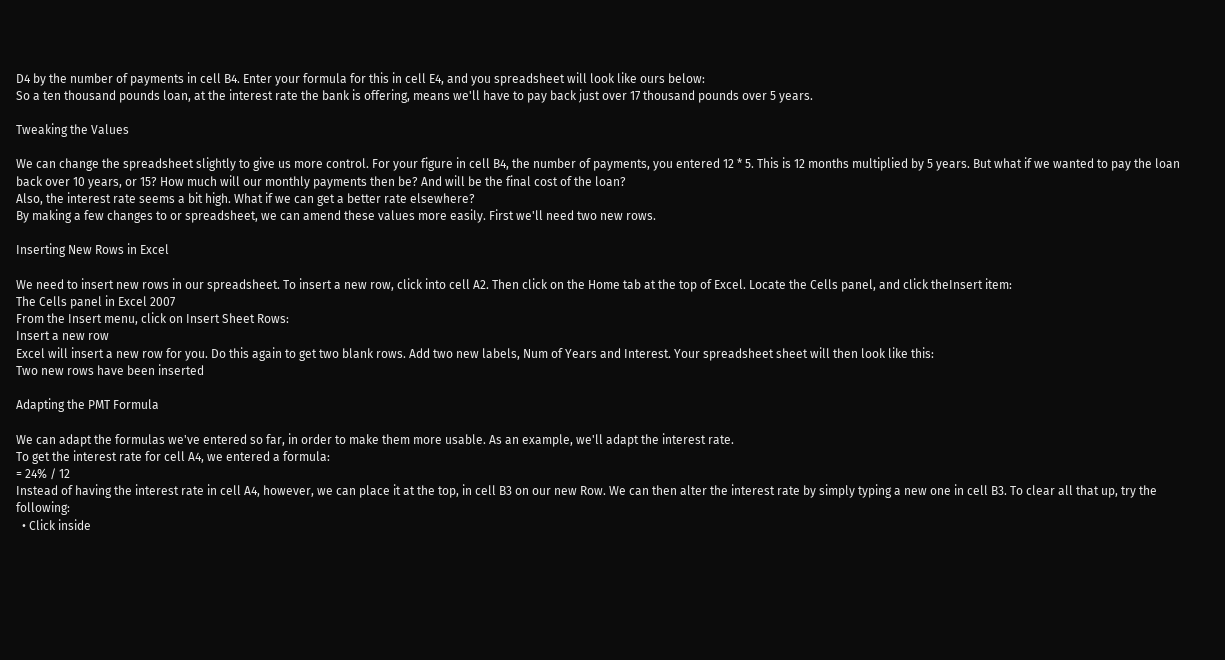D4 by the number of payments in cell B4. Enter your formula for this in cell E4, and you spreadsheet will look like ours below:
So a ten thousand pounds loan, at the interest rate the bank is offering, means we'll have to pay back just over 17 thousand pounds over 5 years.

Tweaking the Values

We can change the spreadsheet slightly to give us more control. For your figure in cell B4, the number of payments, you entered 12 * 5. This is 12 months multiplied by 5 years. But what if we wanted to pay the loan back over 10 years, or 15? How much will our monthly payments then be? And will be the final cost of the loan?
Also, the interest rate seems a bit high. What if we can get a better rate elsewhere?
By making a few changes to or spreadsheet, we can amend these values more easily. First we'll need two new rows.

Inserting New Rows in Excel

We need to insert new rows in our spreadsheet. To insert a new row, click into cell A2. Then click on the Home tab at the top of Excel. Locate the Cells panel, and click theInsert item:
The Cells panel in Excel 2007
From the Insert menu, click on Insert Sheet Rows:
Insert a new row
Excel will insert a new row for you. Do this again to get two blank rows. Add two new labels, Num of Years and Interest. Your spreadsheet sheet will then look like this:
Two new rows have been inserted

Adapting the PMT Formula

We can adapt the formulas we've entered so far, in order to make them more usable. As an example, we'll adapt the interest rate.
To get the interest rate for cell A4, we entered a formula:
= 24% / 12
Instead of having the interest rate in cell A4, however, we can place it at the top, in cell B3 on our new Row. We can then alter the interest rate by simply typing a new one in cell B3. To clear all that up, try the following:
  • Click inside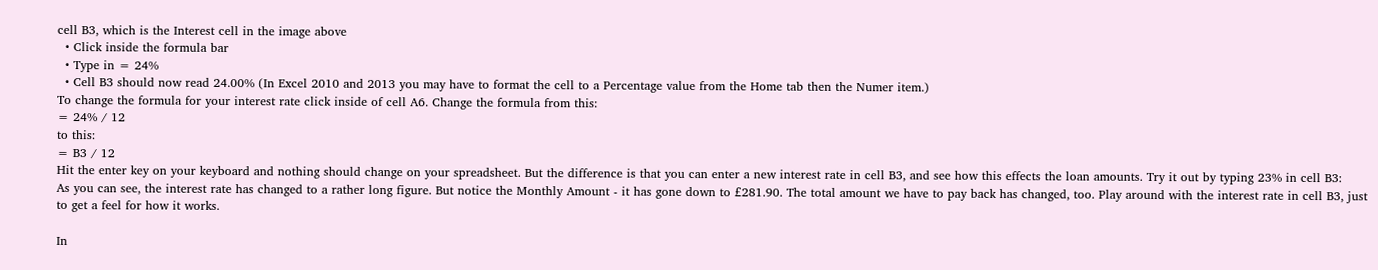cell B3, which is the Interest cell in the image above
  • Click inside the formula bar
  • Type in = 24%
  • Cell B3 should now read 24.00% (In Excel 2010 and 2013 you may have to format the cell to a Percentage value from the Home tab then the Numer item.)
To change the formula for your interest rate click inside of cell A6. Change the formula from this:
= 24% / 12
to this:
= B3 / 12
Hit the enter key on your keyboard and nothing should change on your spreadsheet. But the difference is that you can enter a new interest rate in cell B3, and see how this effects the loan amounts. Try it out by typing 23% in cell B3:
As you can see, the interest rate has changed to a rather long figure. But notice the Monthly Amount - it has gone down to £281.90. The total amount we have to pay back has changed, too. Play around with the interest rate in cell B3, just to get a feel for how it works.

In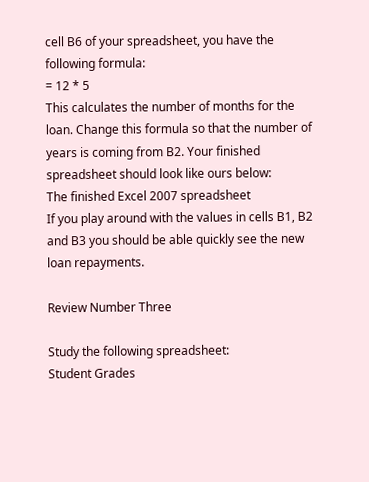cell B6 of your spreadsheet, you have the following formula:
= 12 * 5
This calculates the number of months for the loan. Change this formula so that the number of years is coming from B2. Your finished spreadsheet should look like ours below:
The finished Excel 2007 spreadsheet
If you play around with the values in cells B1, B2 and B3 you should be able quickly see the new loan repayments.

Review Number Three

Study the following spreadsheet:
Student Grades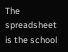The spreadsheet is the school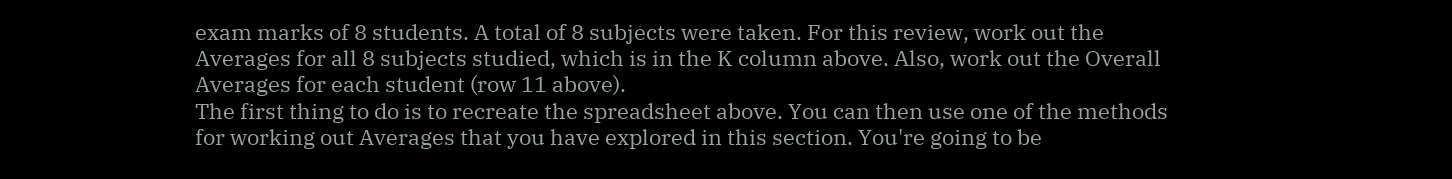exam marks of 8 students. A total of 8 subjects were taken. For this review, work out the Averages for all 8 subjects studied, which is in the K column above. Also, work out the Overall Averages for each student (row 11 above).
The first thing to do is to recreate the spreadsheet above. You can then use one of the methods for working out Averages that you have explored in this section. You're going to be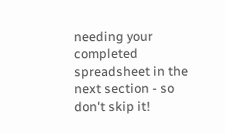needing your completed spreadsheet in the next section - so don't skip it!